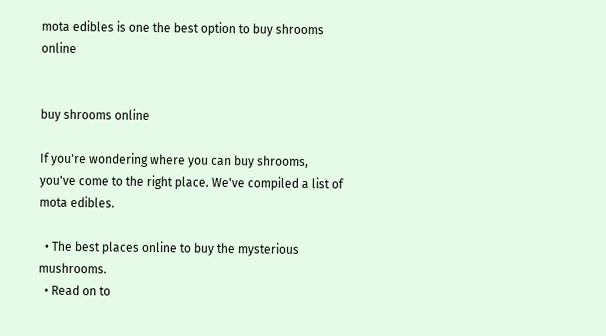mota edibles is one the best option to buy shrooms online


buy shrooms online

If you're wondering where you can buy shrooms, you've come to the right place. We've compiled a list of mota edibles.

  • The best places online to buy the mysterious mushrooms.
  • Read on to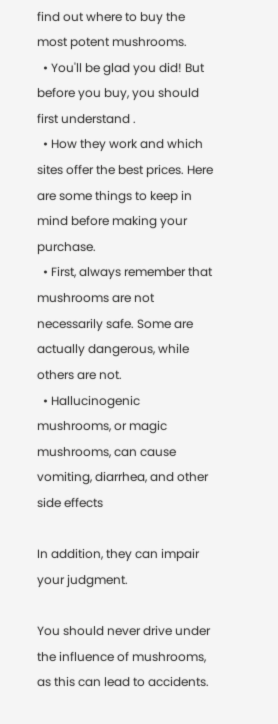find out where to buy the most potent mushrooms.
  • You'll be glad you did! But before you buy, you should first understand .
  • How they work and which sites offer the best prices. Here are some things to keep in mind before making your purchase.
  • First, always remember that mushrooms are not necessarily safe. Some are actually dangerous, while others are not.
  • Hallucinogenic mushrooms, or magic mushrooms, can cause vomiting, diarrhea, and other side effects

In addition, they can impair your judgment.

You should never drive under the influence of mushrooms, as this can lead to accidents.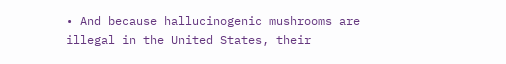• And because hallucinogenic mushrooms are illegal in the United States, their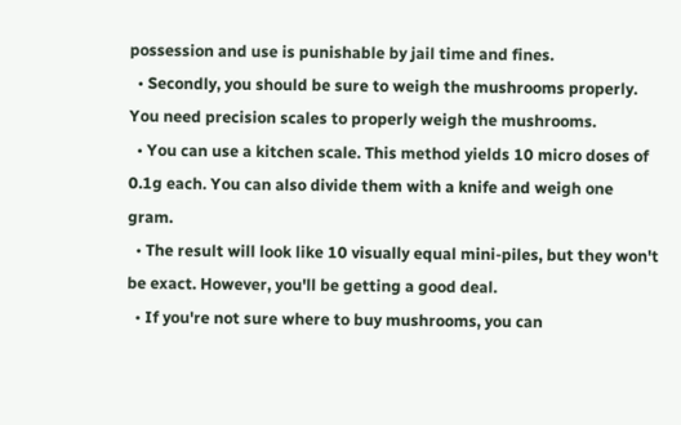possession and use is punishable by jail time and fines.
  • Secondly, you should be sure to weigh the mushrooms properly. You need precision scales to properly weigh the mushrooms.
  • You can use a kitchen scale. This method yields 10 micro doses of 0.1g each. You can also divide them with a knife and weigh one gram.
  • The result will look like 10 visually equal mini-piles, but they won't be exact. However, you'll be getting a good deal.
  • If you're not sure where to buy mushrooms, you can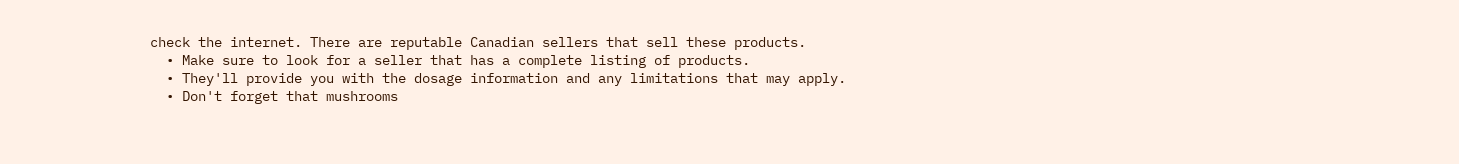check the internet. There are reputable Canadian sellers that sell these products.
  • Make sure to look for a seller that has a complete listing of products.
  • They'll provide you with the dosage information and any limitations that may apply.
  • Don't forget that mushrooms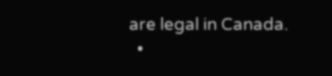are legal in Canada.
  •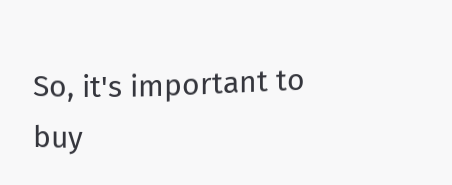So, it's important to buy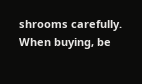shrooms carefully. When buying, be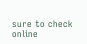sure to check online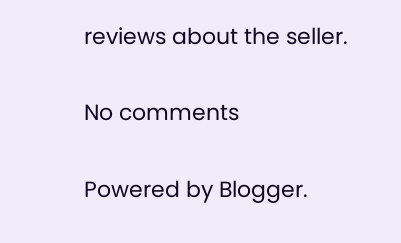reviews about the seller.

No comments

Powered by Blogger.